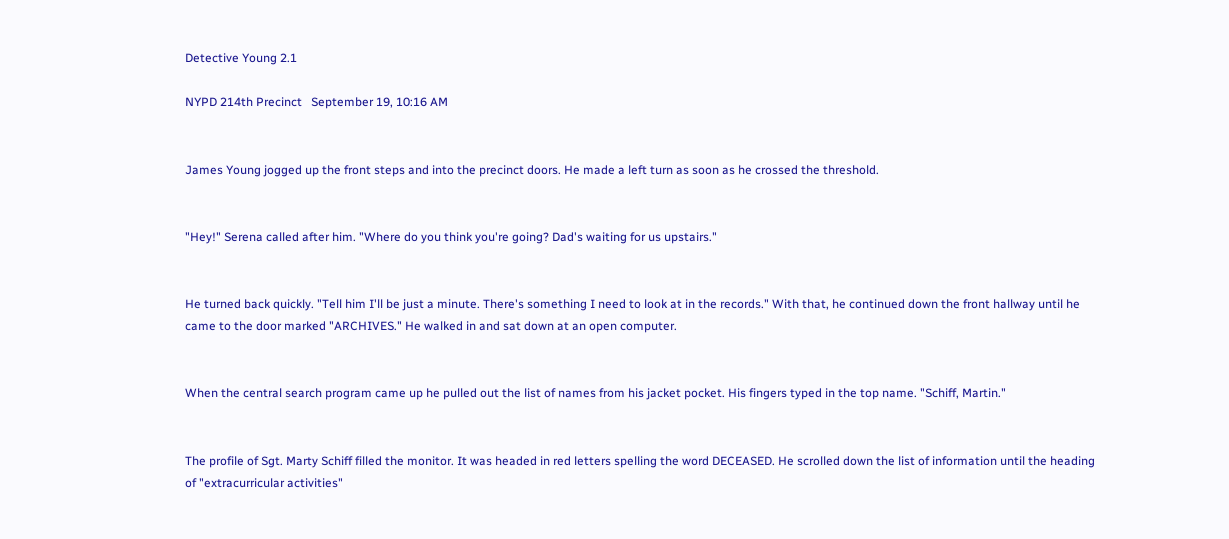Detective Young 2.1

NYPD 214th Precinct   September 19, 10:16 AM


James Young jogged up the front steps and into the precinct doors. He made a left turn as soon as he crossed the threshold.


"Hey!" Serena called after him. "Where do you think you're going? Dad's waiting for us upstairs."


He turned back quickly. "Tell him I'll be just a minute. There's something I need to look at in the records." With that, he continued down the front hallway until he came to the door marked "ARCHIVES." He walked in and sat down at an open computer.


When the central search program came up he pulled out the list of names from his jacket pocket. His fingers typed in the top name. "Schiff, Martin."


The profile of Sgt. Marty Schiff filled the monitor. It was headed in red letters spelling the word DECEASED. He scrolled down the list of information until the heading of "extracurricular activities"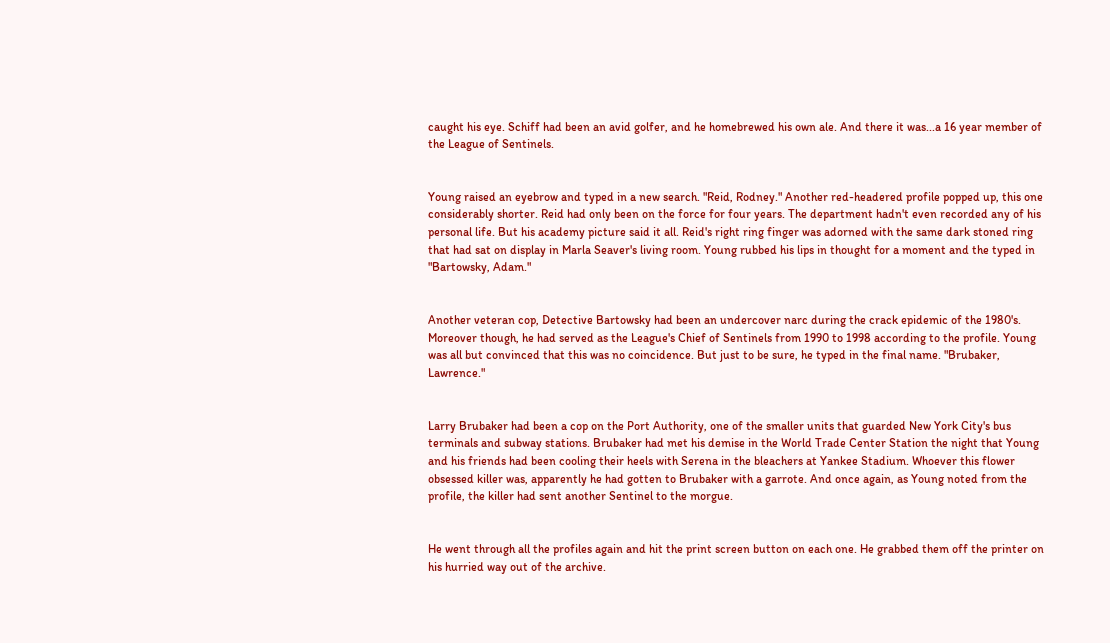caught his eye. Schiff had been an avid golfer, and he homebrewed his own ale. And there it was...a 16 year member of the League of Sentinels.


Young raised an eyebrow and typed in a new search. "Reid, Rodney." Another red-headered profile popped up, this one considerably shorter. Reid had only been on the force for four years. The department hadn't even recorded any of his personal life. But his academy picture said it all. Reid's right ring finger was adorned with the same dark stoned ring that had sat on display in Marla Seaver's living room. Young rubbed his lips in thought for a moment and the typed in "Bartowsky, Adam."


Another veteran cop, Detective Bartowsky had been an undercover narc during the crack epidemic of the 1980's. Moreover though, he had served as the League's Chief of Sentinels from 1990 to 1998 according to the profile. Young was all but convinced that this was no coincidence. But just to be sure, he typed in the final name. "Brubaker, Lawrence."


Larry Brubaker had been a cop on the Port Authority, one of the smaller units that guarded New York City's bus terminals and subway stations. Brubaker had met his demise in the World Trade Center Station the night that Young and his friends had been cooling their heels with Serena in the bleachers at Yankee Stadium. Whoever this flower obsessed killer was, apparently he had gotten to Brubaker with a garrote. And once again, as Young noted from the profile, the killer had sent another Sentinel to the morgue.


He went through all the profiles again and hit the print screen button on each one. He grabbed them off the printer on his hurried way out of the archive.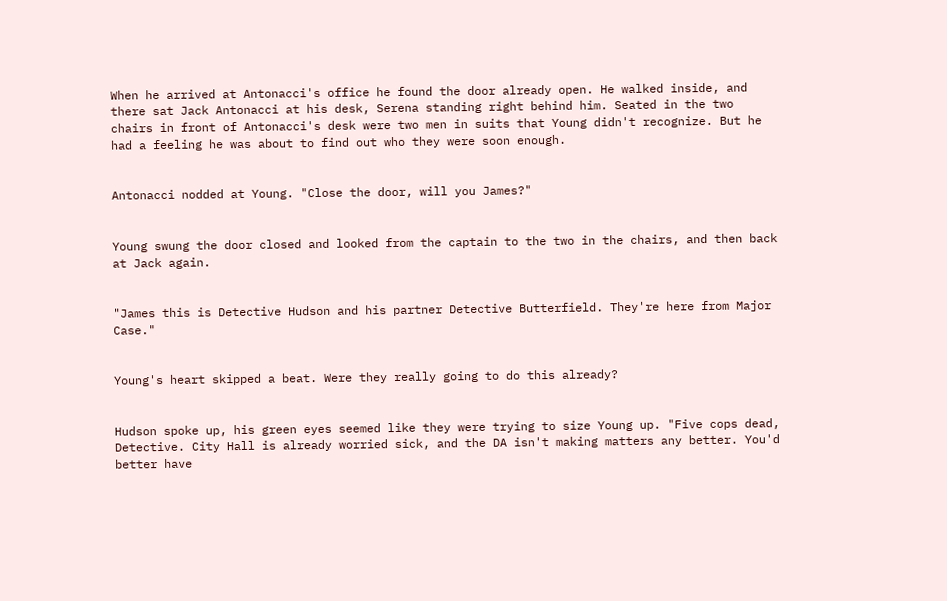When he arrived at Antonacci's office he found the door already open. He walked inside, and there sat Jack Antonacci at his desk, Serena standing right behind him. Seated in the two chairs in front of Antonacci's desk were two men in suits that Young didn't recognize. But he had a feeling he was about to find out who they were soon enough.


Antonacci nodded at Young. "Close the door, will you James?"


Young swung the door closed and looked from the captain to the two in the chairs, and then back at Jack again.


"James this is Detective Hudson and his partner Detective Butterfield. They're here from Major Case."


Young's heart skipped a beat. Were they really going to do this already?


Hudson spoke up, his green eyes seemed like they were trying to size Young up. "Five cops dead, Detective. City Hall is already worried sick, and the DA isn't making matters any better. You'd better have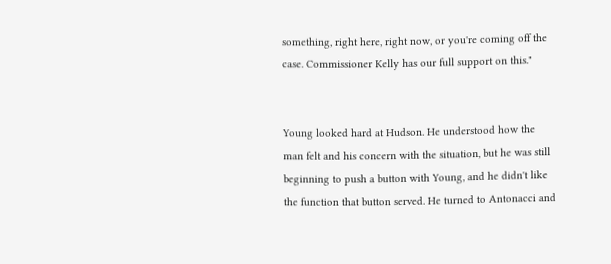something, right here, right now, or you're coming off the case. Commissioner Kelly has our full support on this."


Young looked hard at Hudson. He understood how the man felt and his concern with the situation, but he was still beginning to push a button with Young, and he didn't like the function that button served. He turned to Antonacci and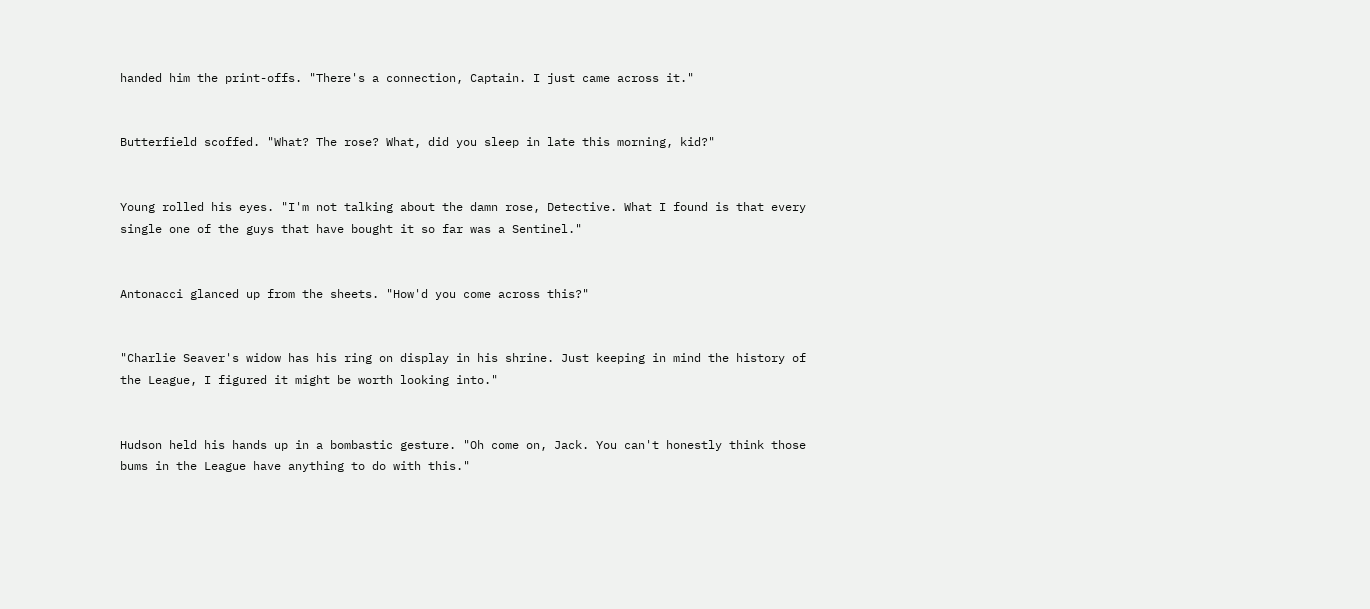handed him the print-offs. "There's a connection, Captain. I just came across it."


Butterfield scoffed. "What? The rose? What, did you sleep in late this morning, kid?"


Young rolled his eyes. "I'm not talking about the damn rose, Detective. What I found is that every single one of the guys that have bought it so far was a Sentinel."


Antonacci glanced up from the sheets. "How'd you come across this?"


"Charlie Seaver's widow has his ring on display in his shrine. Just keeping in mind the history of the League, I figured it might be worth looking into."


Hudson held his hands up in a bombastic gesture. "Oh come on, Jack. You can't honestly think those bums in the League have anything to do with this."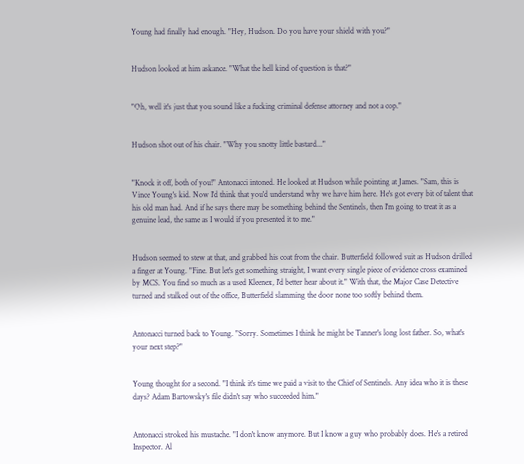Young had finally had enough. "Hey, Hudson. Do you have your shield with you?"


Hudson looked at him askance. "What the hell kind of question is that?"


"Oh, well it's just that you sound like a fucking criminal defense attorney and not a cop."


Hudson shot out of his chair. "Why you snotty little bastard..."


"Knock it off, both of you!" Antonacci intoned. He looked at Hudson while pointing at James. "Sam, this is Vince Young's kid. Now I'd think that you'd understand why we have him here. He's got every bit of talent that his old man had. And if he says there may be something behind the Sentinels, then I'm going to treat it as a genuine lead, the same as I would if you presented it to me."


Hudson seemed to stew at that, and grabbed his coat from the chair. Butterfield followed suit as Hudson drilled a finger at Young. "Fine. But let's get something straight, I want every single piece of evidence cross examined by MCS. You find so much as a used Kleenex, I'd better hear about it." With that, the Major Case Detective turned and stalked out of the office, Butterfield slamming the door none too softly behind them.


Antonacci turned back to Young. "Sorry. Sometimes I think he might be Tanner's long lost father. So, what's your next step?"


Young thought for a second. "I think it's time we paid a visit to the Chief of Sentinels. Any idea who it is these days? Adam Bartowsky's file didn't say who succeeded him."


Antonacci stroked his mustache. "I don't know anymore. But I know a guy who probably does. He's a retired Inspector. Al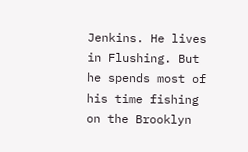Jenkins. He lives in Flushing. But he spends most of his time fishing on the Brooklyn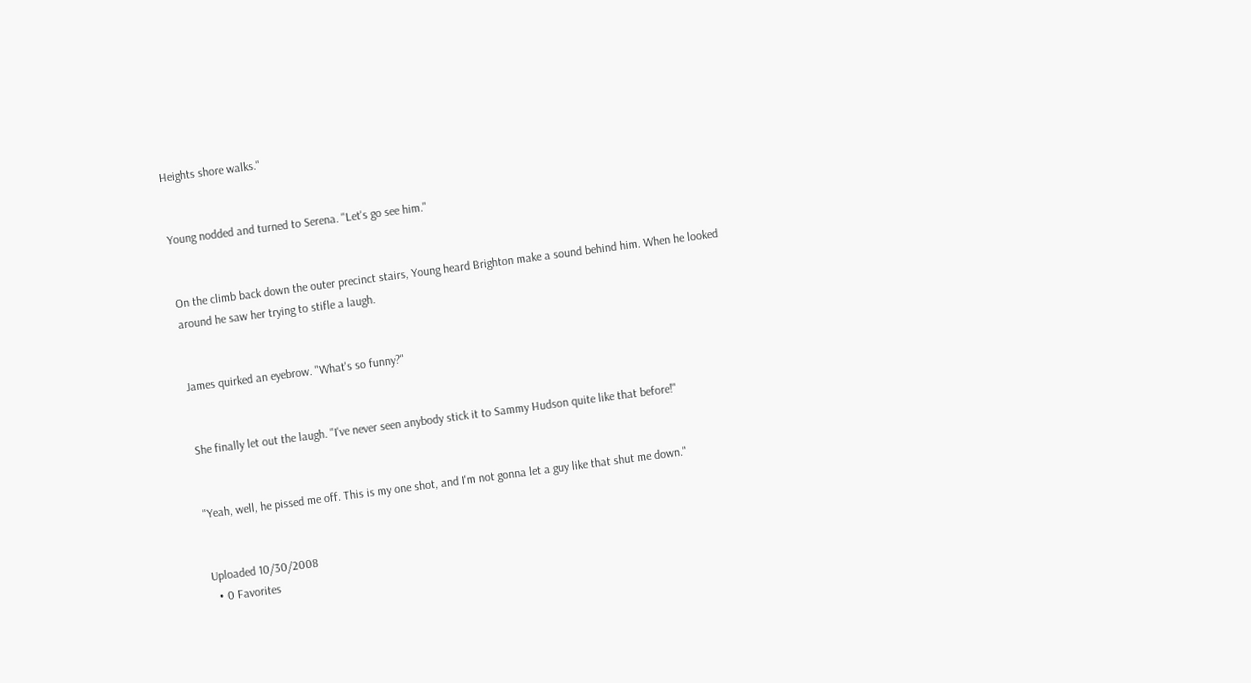Heights shore walks."


Young nodded and turned to Serena. "Let's go see him."


On the climb back down the outer precinct stairs, Young heard Brighton make a sound behind him. When he looked around he saw her trying to stifle a laugh.


James quirked an eyebrow. "What's so funny?"


She finally let out the laugh. "I've never seen anybody stick it to Sammy Hudson quite like that before!"


"Yeah, well, he pissed me off. This is my one shot, and I'm not gonna let a guy like that shut me down."


Uploaded 10/30/2008
  • 0 Favorites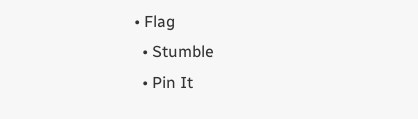• Flag
  • Stumble
  • Pin It